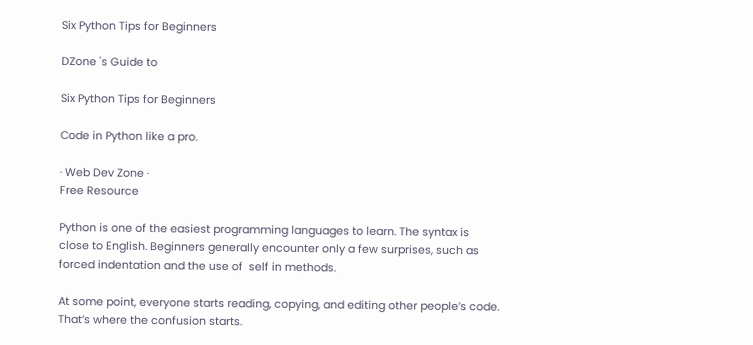Six Python Tips for Beginners

DZone 's Guide to

Six Python Tips for Beginners

Code in Python like a pro.

· Web Dev Zone ·
Free Resource

Python is one of the easiest programming languages to learn. The syntax is close to English. Beginners generally encounter only a few surprises, such as forced indentation and the use of  self in methods.

At some point, everyone starts reading, copying, and editing other people’s code. That’s where the confusion starts.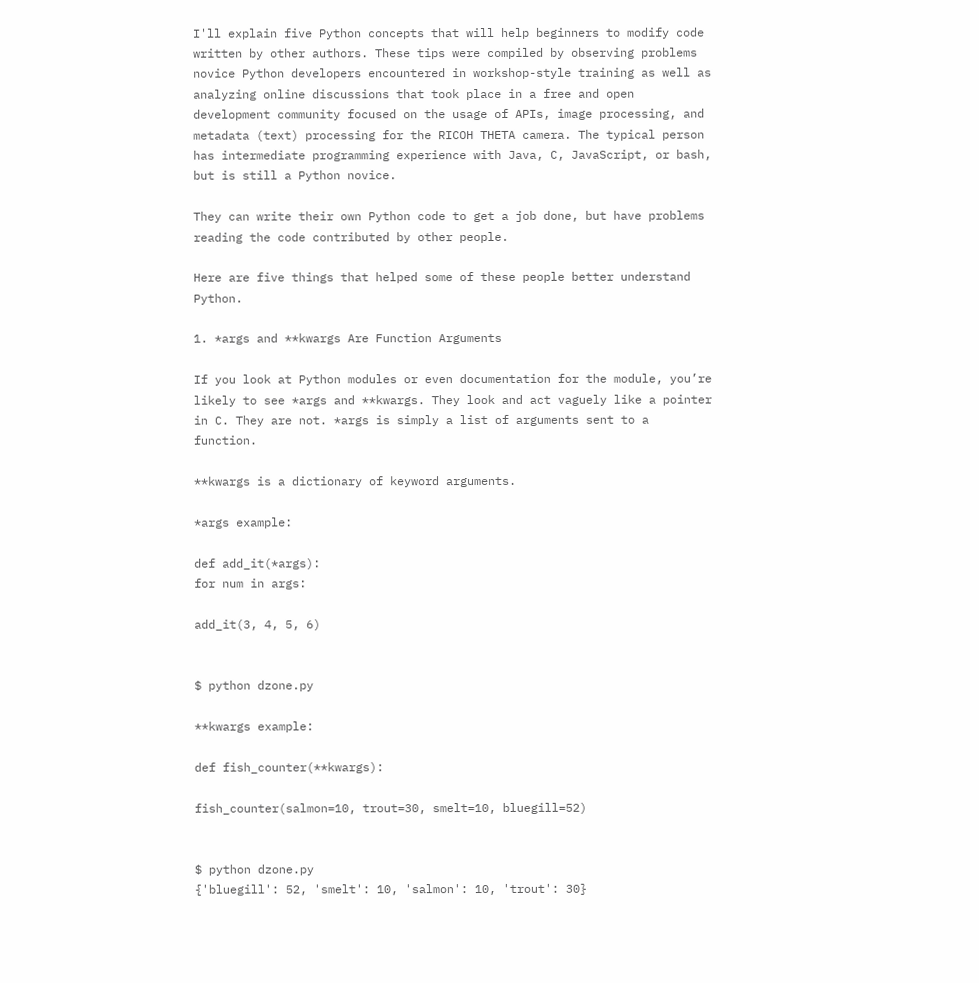I'll explain five Python concepts that will help beginners to modify code written by other authors. These tips were compiled by observing problems novice Python developers encountered in workshop-style training as well as analyzing online discussions that took place in a free and open development community focused on the usage of APIs, image processing, and metadata (text) processing for the RICOH THETA camera. The typical person has intermediate programming experience with Java, C, JavaScript, or bash, but is still a Python novice.

They can write their own Python code to get a job done, but have problems reading the code contributed by other people.

Here are five things that helped some of these people better understand Python.

1. *args and **kwargs Are Function Arguments

If you look at Python modules or even documentation for the module, you’re likely to see *args and **kwargs. They look and act vaguely like a pointer in C. They are not. *args is simply a list of arguments sent to a function.

**kwargs is a dictionary of keyword arguments.

*args example:

def add_it(*args):
for num in args:

add_it(3, 4, 5, 6)


$ python dzone.py

**kwargs example:

def fish_counter(**kwargs):

fish_counter(salmon=10, trout=30, smelt=10, bluegill=52)


$ python dzone.py
{'bluegill': 52, 'smelt': 10, 'salmon': 10, 'trout': 30}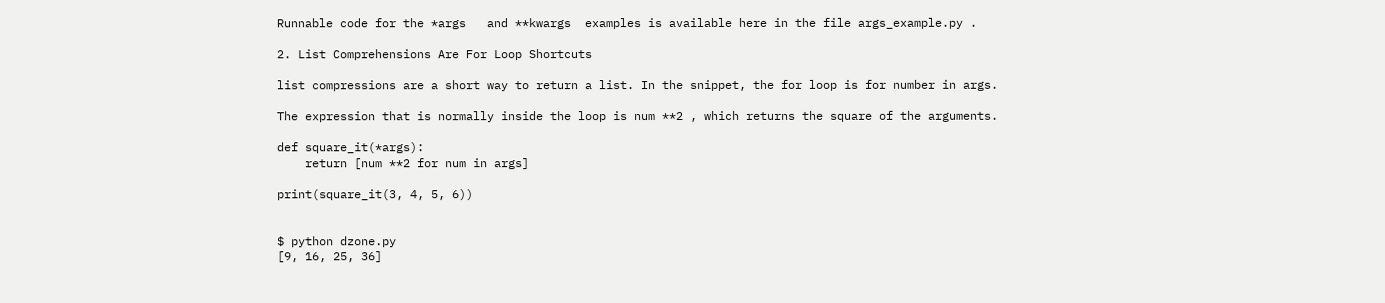Runnable code for the *args   and **kwargs  examples is available here in the file args_example.py .

2. List Comprehensions Are For Loop Shortcuts

list compressions are a short way to return a list. In the snippet, the for loop is for number in args.

The expression that is normally inside the loop is num **2 , which returns the square of the arguments.

def square_it(*args):
    return [num **2 for num in args]

print(square_it(3, 4, 5, 6))


$ python dzone.py
[9, 16, 25, 36]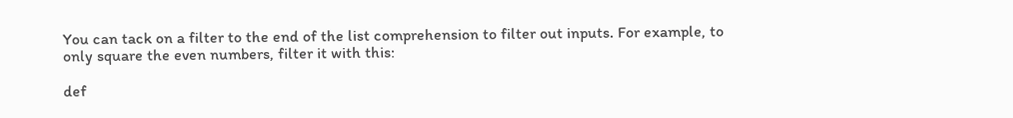You can tack on a filter to the end of the list comprehension to filter out inputs. For example, to only square the even numbers, filter it with this:

def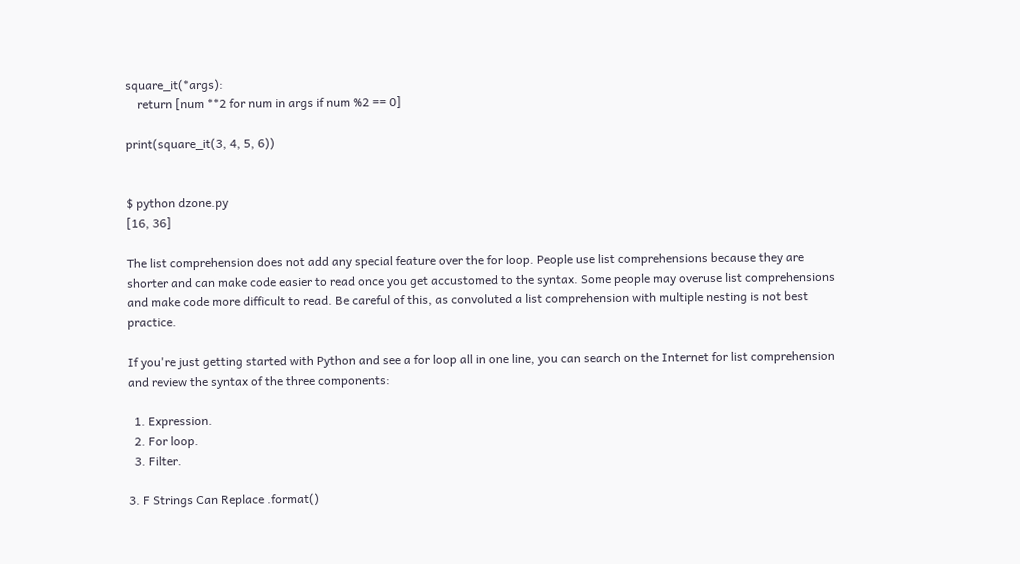square_it(*args):
    return [num **2 for num in args if num %2 == 0]

print(square_it(3, 4, 5, 6))


$ python dzone.py
[16, 36]

The list comprehension does not add any special feature over the for loop. People use list comprehensions because they are shorter and can make code easier to read once you get accustomed to the syntax. Some people may overuse list comprehensions and make code more difficult to read. Be careful of this, as convoluted a list comprehension with multiple nesting is not best practice.

If you're just getting started with Python and see a for loop all in one line, you can search on the Internet for list comprehension and review the syntax of the three components:

  1. Expression.
  2. For loop.
  3. Filter.

3. F Strings Can Replace .format()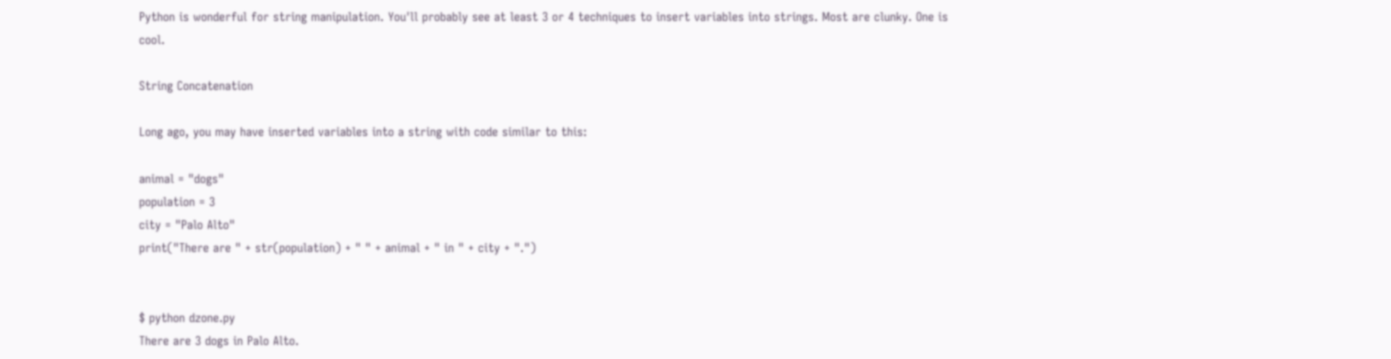Python is wonderful for string manipulation. You'll probably see at least 3 or 4 techniques to insert variables into strings. Most are clunky. One is cool.

String Concatenation

Long ago, you may have inserted variables into a string with code similar to this:

animal = "dogs"
population = 3
city = "Palo Alto"
print("There are " + str(population) + " " + animal + " in " + city + ".")


$ python dzone.py
There are 3 dogs in Palo Alto.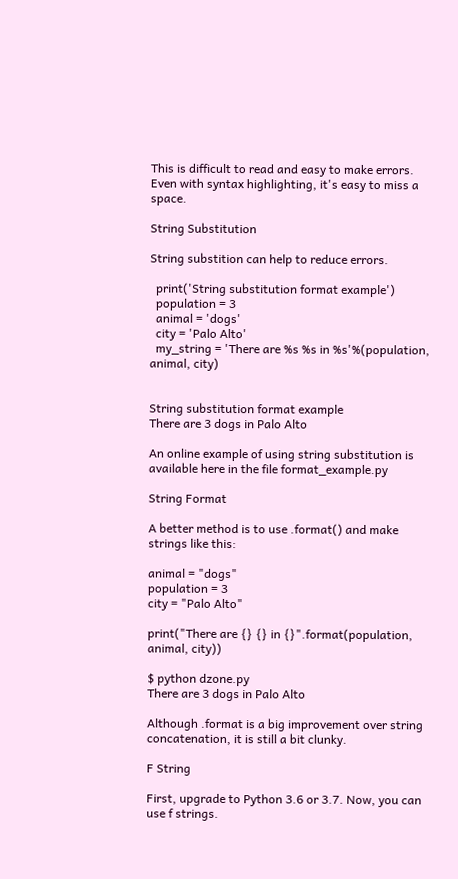This is difficult to read and easy to make errors. Even with syntax highlighting, it's easy to miss a space.

String Substitution

String substition can help to reduce errors.

  print('String substitution format example')
  population = 3
  animal = 'dogs'
  city = 'Palo Alto'
  my_string = 'There are %s %s in %s'%(population, animal, city)


String substitution format example
There are 3 dogs in Palo Alto

An online example of using string substitution is available here in the file format_example.py

String Format

A better method is to use .format() and make strings like this:

animal = "dogs"
population = 3
city = "Palo Alto"

print("There are {} {} in {}".format(population, animal, city))

$ python dzone.py
There are 3 dogs in Palo Alto

Although .format is a big improvement over string concatenation, it is still a bit clunky.

F String

First, upgrade to Python 3.6 or 3.7. Now, you can use f strings.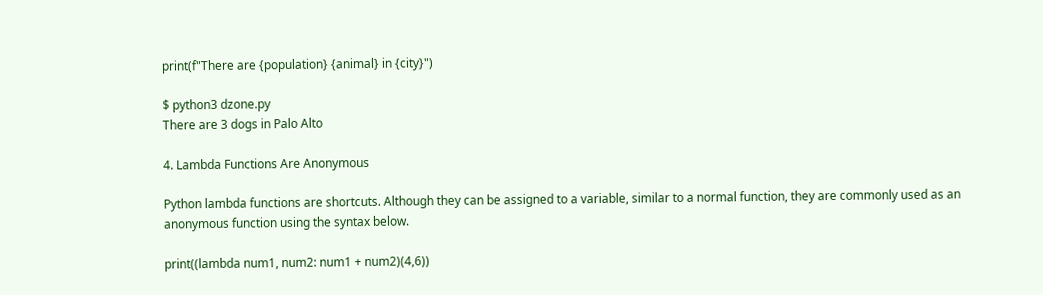print(f"There are {population} {animal} in {city}")

$ python3 dzone.py
There are 3 dogs in Palo Alto

4. Lambda Functions Are Anonymous

Python lambda functions are shortcuts. Although they can be assigned to a variable, similar to a normal function, they are commonly used as an anonymous function using the syntax below.

print((lambda num1, num2: num1 + num2)(4,6))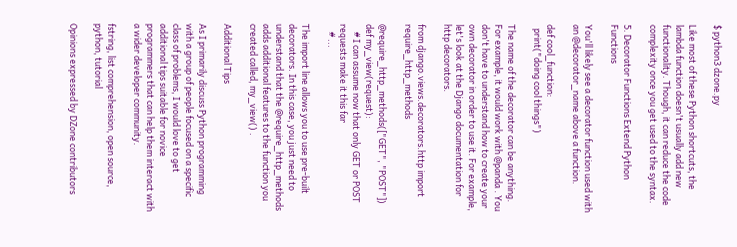$ python3 dzone.py

Like most of these Python shortcuts, the lambda function doesn't usually add new functionality. Though, it can reduce the code complexity once you get used to the syntax.

5. Decorator Functions Extend Python Functions

You'll likely see a decorator function used with an @decorator_name above a function.

def cool_function:
  print("doing cool things")

The name of the decorator can be anything. For example, it would work with @panda . You don't have to understand how to create your own decorator in order to use it. For example, let's look at the Django documentation for http decorators.

from django.views.decorators.http import require_http_methods

@require_http_methods(["GET", "POST"])
def my_view(request):
    # I can assume now that only GET or POST requests make it this far
    # ...

The import line allows you to use pre-built decorators. In this case, you just need to understand that the @require_http_methods  adds additional features to the function you created called, my_view() .

Additional Tips

As I primarily discuss Python programming with a group of people focused on a specific class of problems, I would love to get additional tips suitable for novice programmers that can help them interact with a wider developer community.

fstring, list comprehension, open source, python, tutorial

Opinions expressed by DZone contributors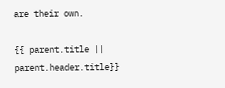are their own.

{{ parent.title || parent.header.title}}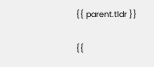{{ parent.tldr }}

{{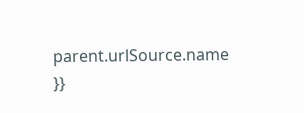parent.urlSource.name }}